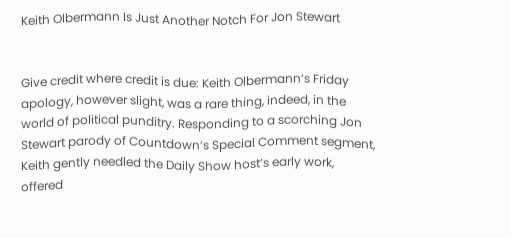Keith Olbermann Is Just Another Notch For Jon Stewart


Give credit where credit is due: Keith Olbermann‘s Friday apology, however slight, was a rare thing, indeed, in the world of political punditry. Responding to a scorching Jon Stewart parody of Countdown‘s Special Comment segment, Keith gently needled the Daily Show host’s early work, offered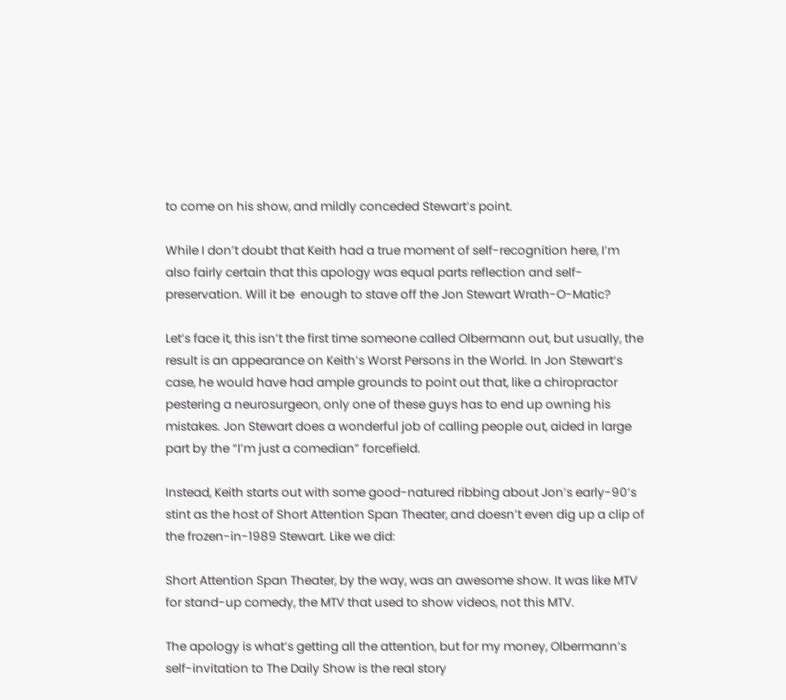to come on his show, and mildly conceded Stewart’s point.

While I don’t doubt that Keith had a true moment of self-recognition here, I’m also fairly certain that this apology was equal parts reflection and self-preservation. Will it be  enough to stave off the Jon Stewart Wrath-O-Matic?

Let’s face it, this isn’t the first time someone called Olbermann out, but usually, the result is an appearance on Keith’s Worst Persons in the World. In Jon Stewart‘s case, he would have had ample grounds to point out that, like a chiropractor pestering a neurosurgeon, only one of these guys has to end up owning his mistakes. Jon Stewart does a wonderful job of calling people out, aided in large part by the “I’m just a comedian” forcefield.

Instead, Keith starts out with some good-natured ribbing about Jon’s early-90’s stint as the host of Short Attention Span Theater, and doesn’t even dig up a clip of the frozen-in-1989 Stewart. Like we did:

Short Attention Span Theater, by the way, was an awesome show. It was like MTV for stand-up comedy, the MTV that used to show videos, not this MTV.

The apology is what’s getting all the attention, but for my money, Olbermann’s self-invitation to The Daily Show is the real story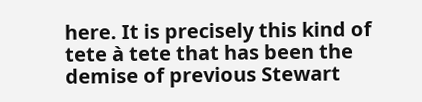here. It is precisely this kind of tete à tete that has been the demise of previous Stewart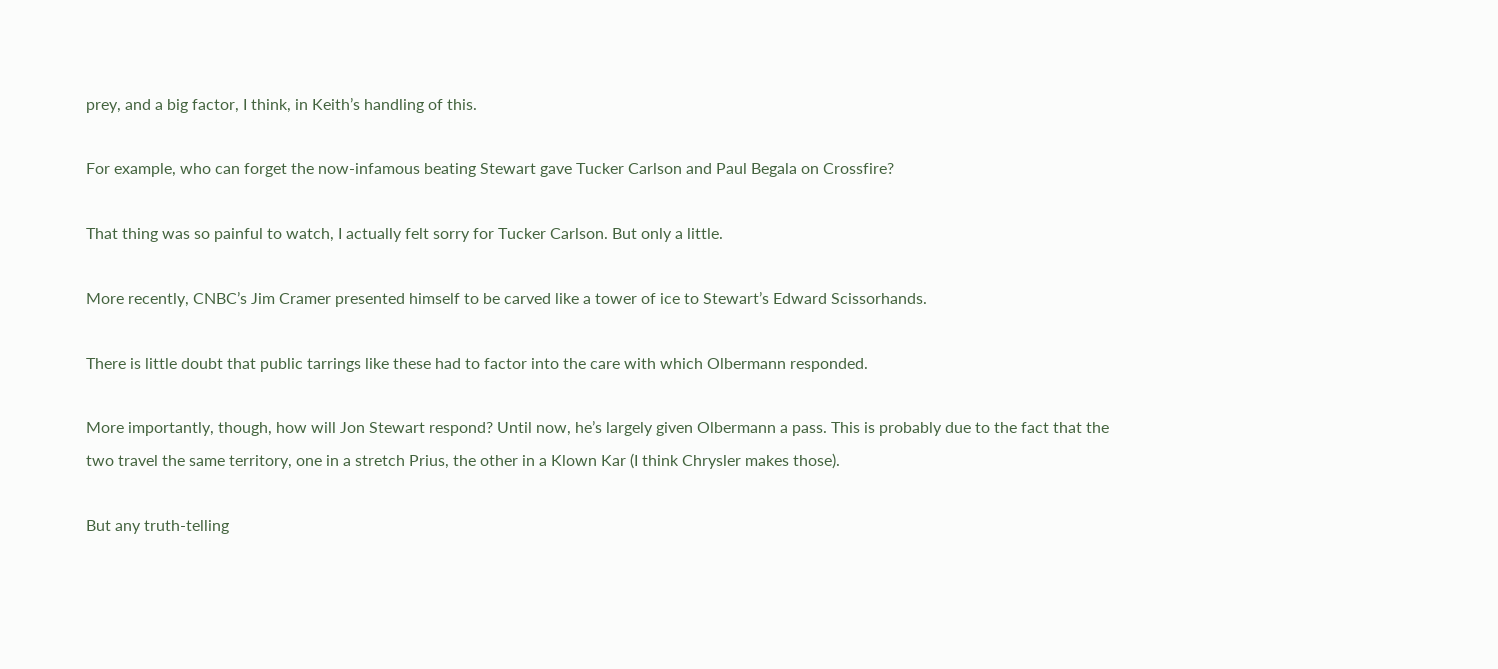prey, and a big factor, I think, in Keith’s handling of this.

For example, who can forget the now-infamous beating Stewart gave Tucker Carlson and Paul Begala on Crossfire?

That thing was so painful to watch, I actually felt sorry for Tucker Carlson. But only a little.

More recently, CNBC’s Jim Cramer presented himself to be carved like a tower of ice to Stewart’s Edward Scissorhands.

There is little doubt that public tarrings like these had to factor into the care with which Olbermann responded.

More importantly, though, how will Jon Stewart respond? Until now, he’s largely given Olbermann a pass. This is probably due to the fact that the two travel the same territory, one in a stretch Prius, the other in a Klown Kar (I think Chrysler makes those).

But any truth-telling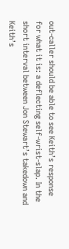out-caller should be able to see Keith’s response for what it is: a deflecting self-wrist-slap. In the short interval between Jon Stewart’s takedown and Keith’s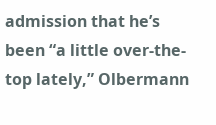admission that he’s been “a little over-the-top lately,” Olbermann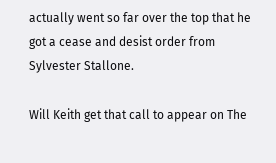actually went so far over the top that he got a cease and desist order from Sylvester Stallone.

Will Keith get that call to appear on The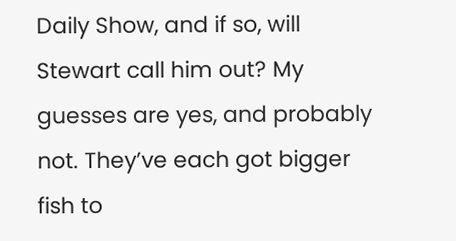Daily Show, and if so, will Stewart call him out? My guesses are yes, and probably not. They’ve each got bigger fish to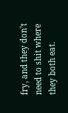fry, and they don’t need to shit where they both eat.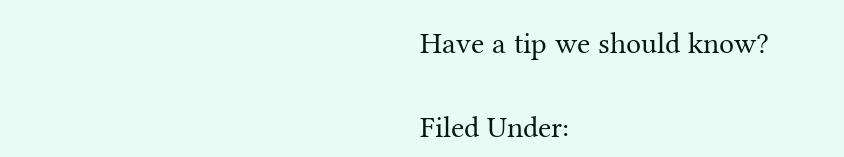Have a tip we should know?

Filed Under: